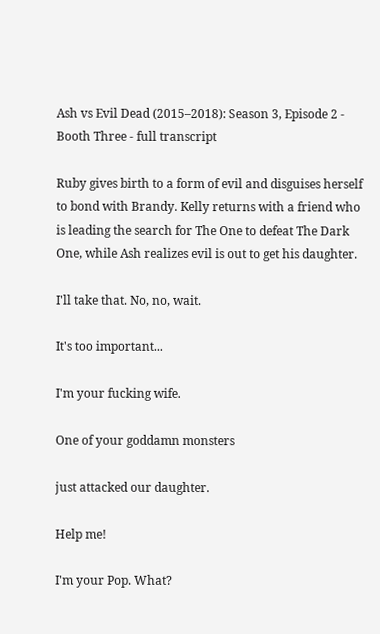Ash vs Evil Dead (2015–2018): Season 3, Episode 2 - Booth Three - full transcript

Ruby gives birth to a form of evil and disguises herself to bond with Brandy. Kelly returns with a friend who is leading the search for The One to defeat The Dark One, while Ash realizes evil is out to get his daughter.

I'll take that. No, no, wait.

It's too important...

I'm your fucking wife.

One of your goddamn monsters

just attacked our daughter.

Help me!

I'm your Pop. What?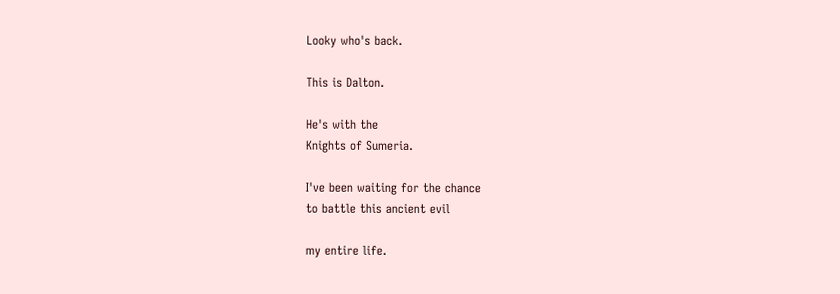Looky who's back.

This is Dalton.

He's with the
Knights of Sumeria.

I've been waiting for the chance
to battle this ancient evil

my entire life.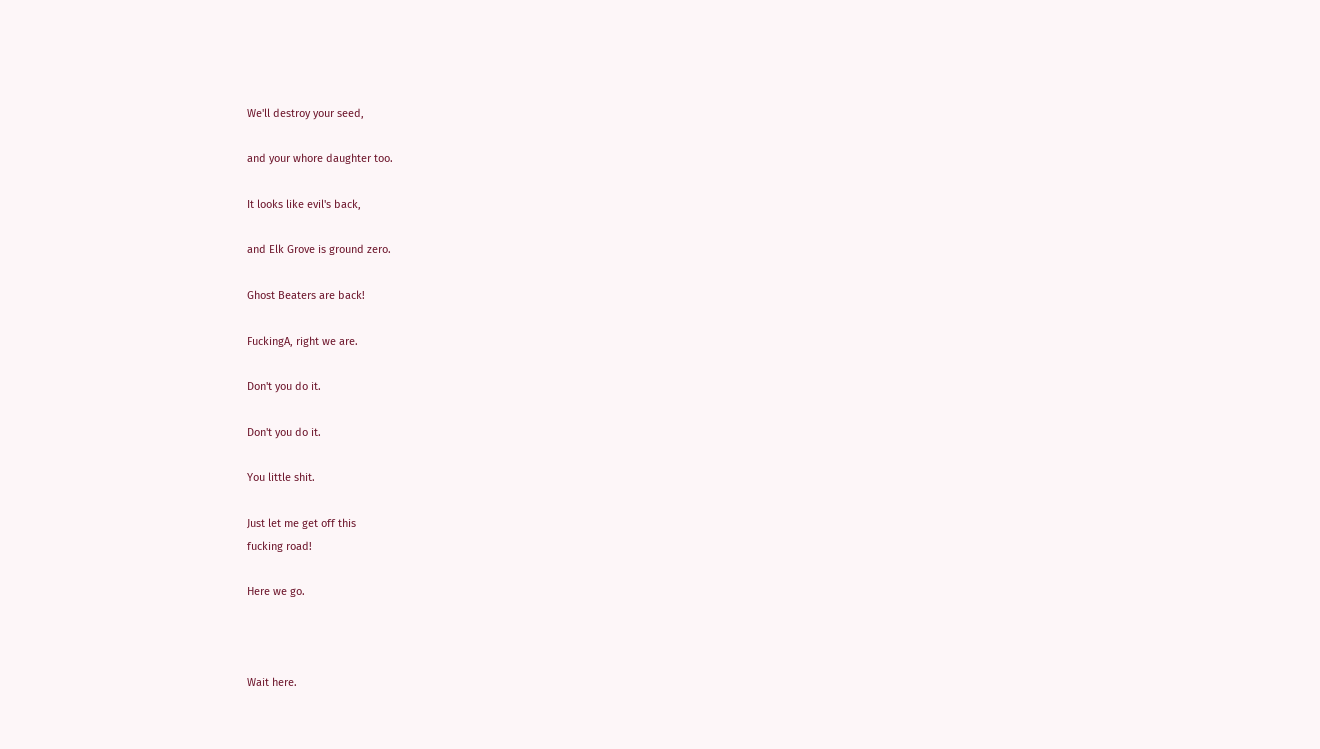We'll destroy your seed,

and your whore daughter too.

It looks like evil's back,

and Elk Grove is ground zero.

Ghost Beaters are back!

FuckingA, right we are.

Don't you do it.

Don't you do it.

You little shit.

Just let me get off this
fucking road!

Here we go.



Wait here.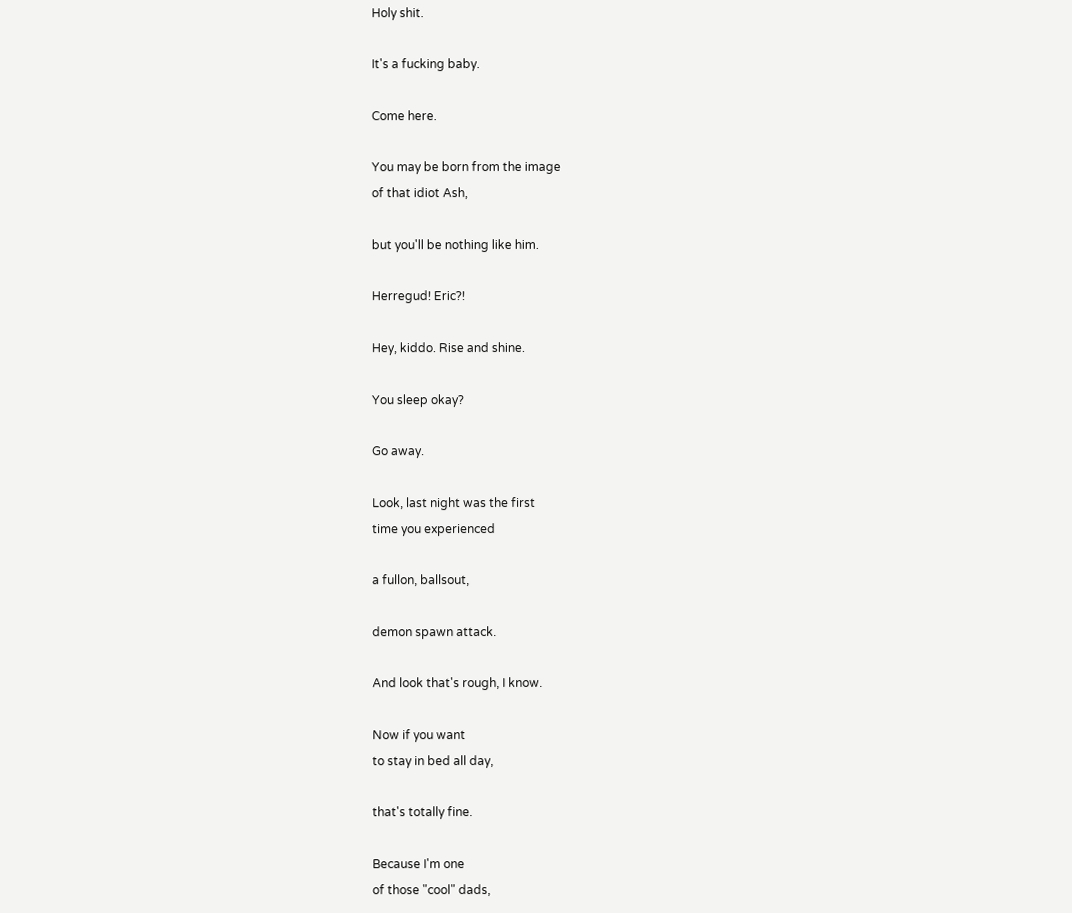Holy shit.

It's a fucking baby.

Come here.

You may be born from the image
of that idiot Ash,

but you'll be nothing like him.

Herregud! Eric?!

Hey, kiddo. Rise and shine.

You sleep okay?

Go away.

Look, last night was the first
time you experienced

a fullon, ballsout,

demon spawn attack.

And look that's rough, I know.

Now if you want
to stay in bed all day,

that's totally fine.

Because I'm one
of those "cool" dads,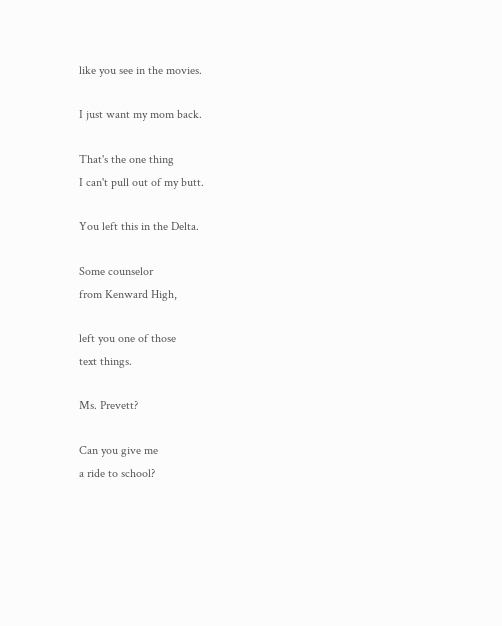like you see in the movies.

I just want my mom back.

That's the one thing
I can't pull out of my butt.

You left this in the Delta.

Some counselor
from Kenward High,

left you one of those
text things.

Ms. Prevett?

Can you give me
a ride to school?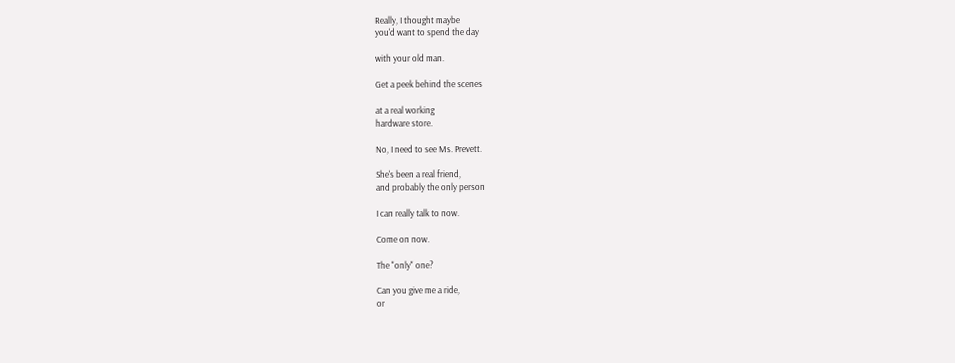Really, I thought maybe
you'd want to spend the day

with your old man.

Get a peek behind the scenes

at a real working
hardware store.

No, I need to see Ms. Prevett.

She's been a real friend,
and probably the only person

I can really talk to now.

Come on now.

The "only" one?

Can you give me a ride,
or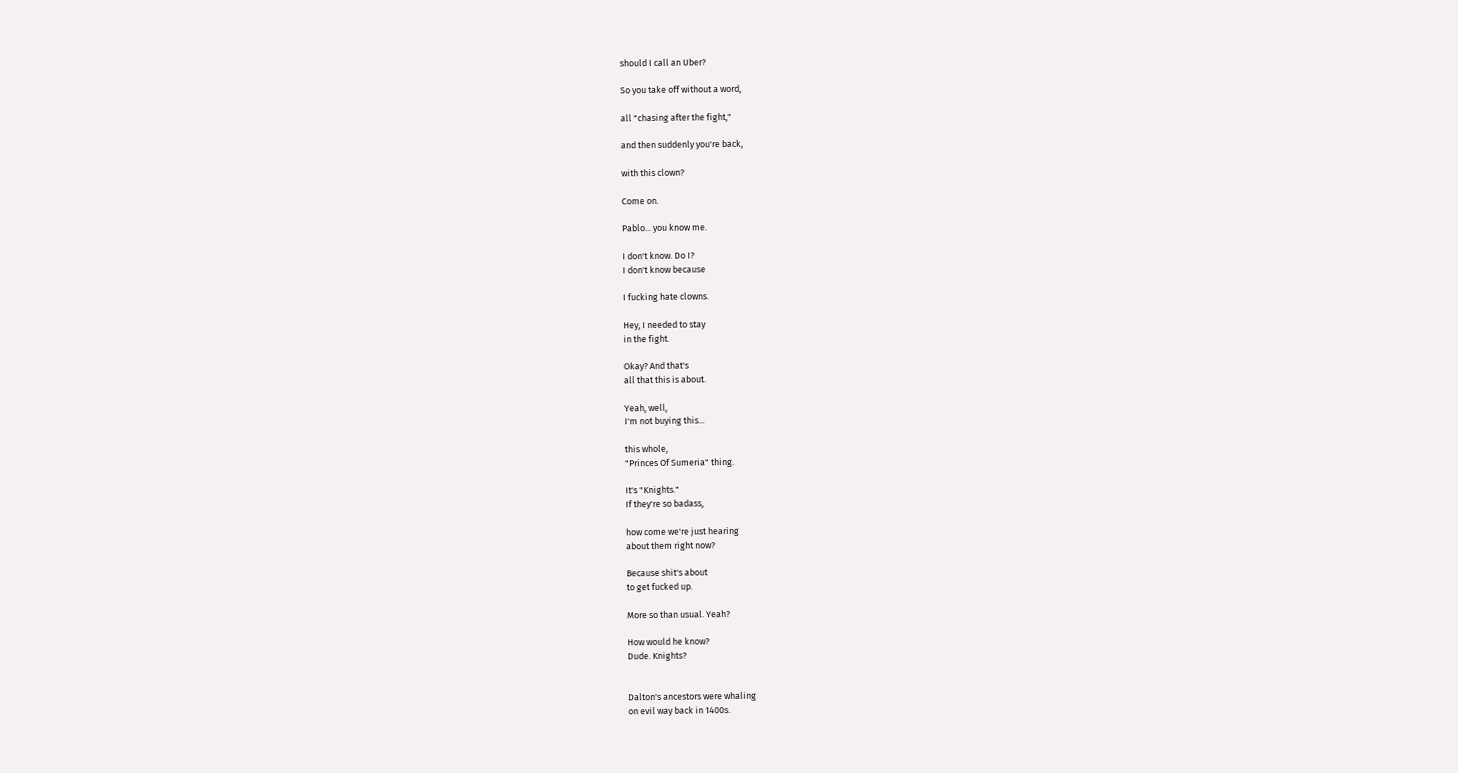should I call an Uber?

So you take off without a word,

all "chasing after the fight,"

and then suddenly you're back,

with this clown?

Come on.

Pablo... you know me.

I don't know. Do I?
I don't know because

I fucking hate clowns.

Hey, I needed to stay
in the fight.

Okay? And that's
all that this is about.

Yeah, well,
I'm not buying this...

this whole,
"Princes Of Sumeria" thing.

It's "Knights."
If they're so badass,

how come we're just hearing
about them right now?

Because shit's about
to get fucked up.

More so than usual. Yeah?

How would he know?
Dude. Knights?


Dalton's ancestors were whaling
on evil way back in 1400s.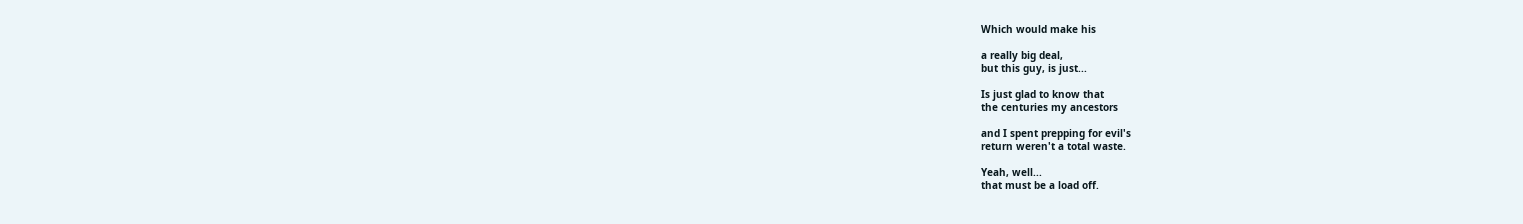Which would make his

a really big deal,
but this guy, is just...

Is just glad to know that
the centuries my ancestors

and I spent prepping for evil's
return weren't a total waste.

Yeah, well...
that must be a load off.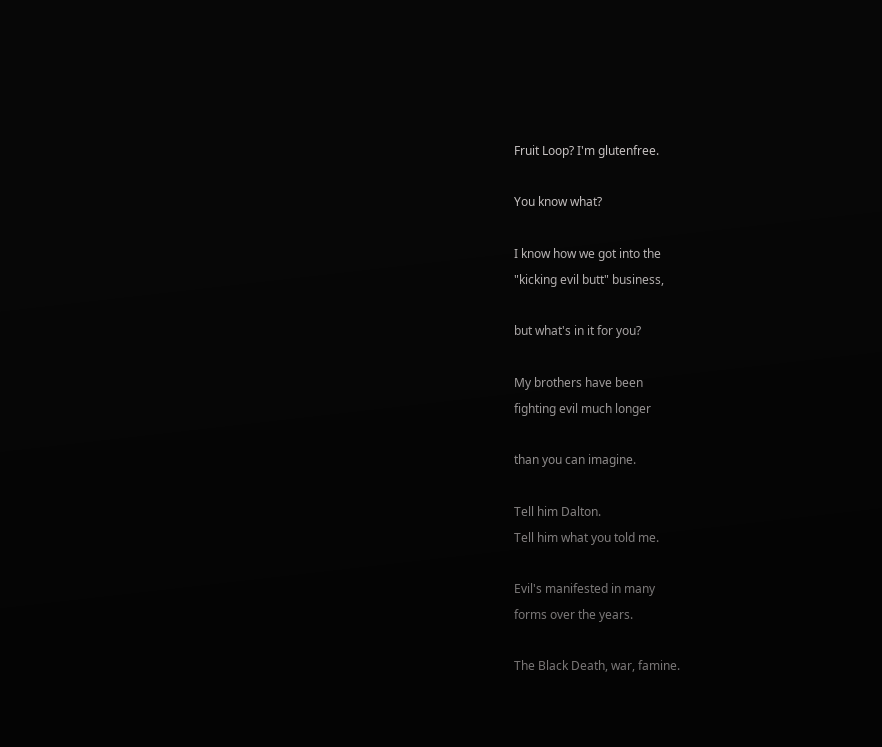Fruit Loop? I'm glutenfree.

You know what?

I know how we got into the
"kicking evil butt" business,

but what's in it for you?

My brothers have been
fighting evil much longer

than you can imagine.

Tell him Dalton.
Tell him what you told me.

Evil's manifested in many
forms over the years.

The Black Death, war, famine.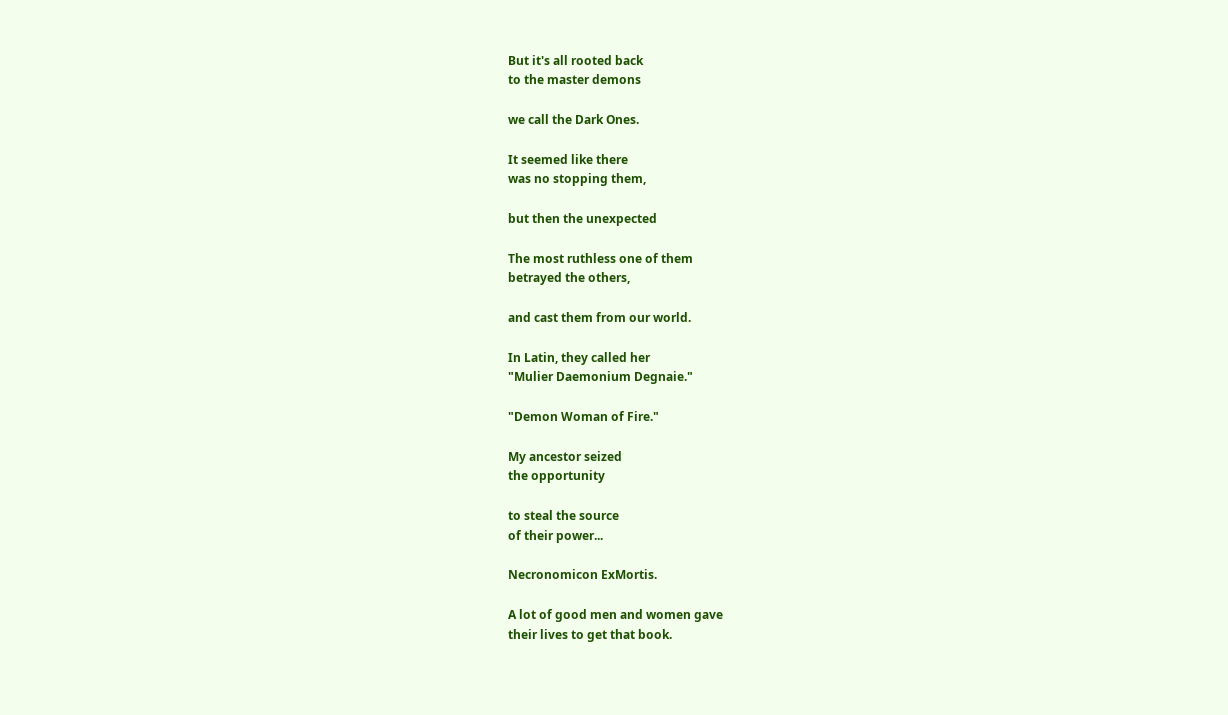But it's all rooted back
to the master demons

we call the Dark Ones.

It seemed like there
was no stopping them,

but then the unexpected

The most ruthless one of them
betrayed the others,

and cast them from our world.

In Latin, they called her
"Mulier Daemonium Degnaie."

"Demon Woman of Fire."

My ancestor seized
the opportunity

to steal the source
of their power...

Necronomicon ExMortis.

A lot of good men and women gave
their lives to get that book.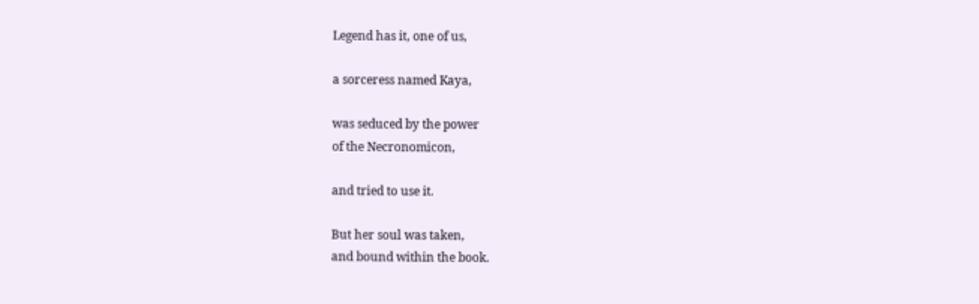Legend has it, one of us,

a sorceress named Kaya,

was seduced by the power
of the Necronomicon,

and tried to use it.

But her soul was taken,
and bound within the book.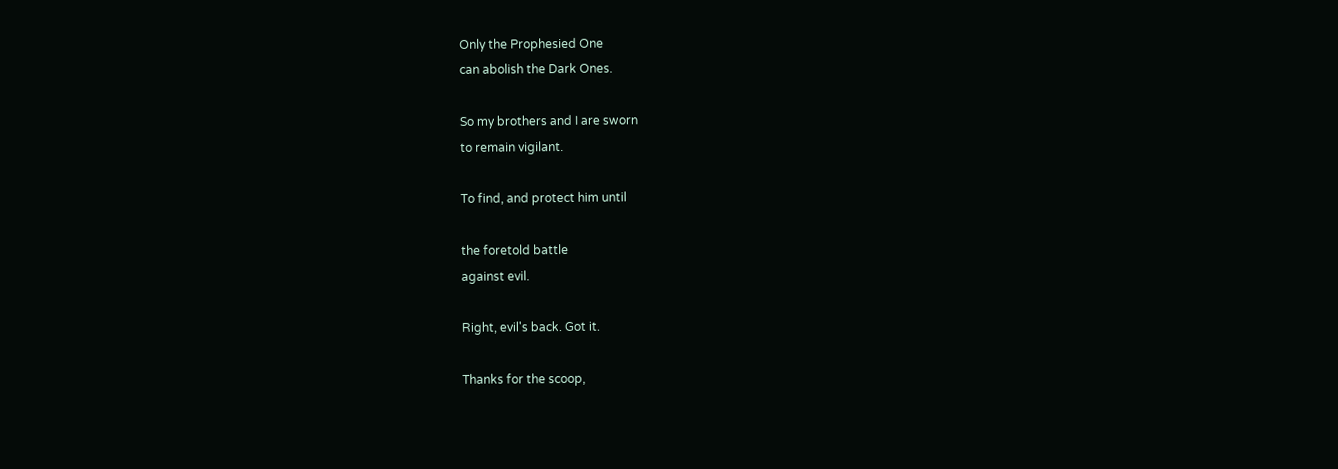Only the Prophesied One
can abolish the Dark Ones.

So my brothers and I are sworn
to remain vigilant.

To find, and protect him until

the foretold battle
against evil.

Right, evil's back. Got it.

Thanks for the scoop,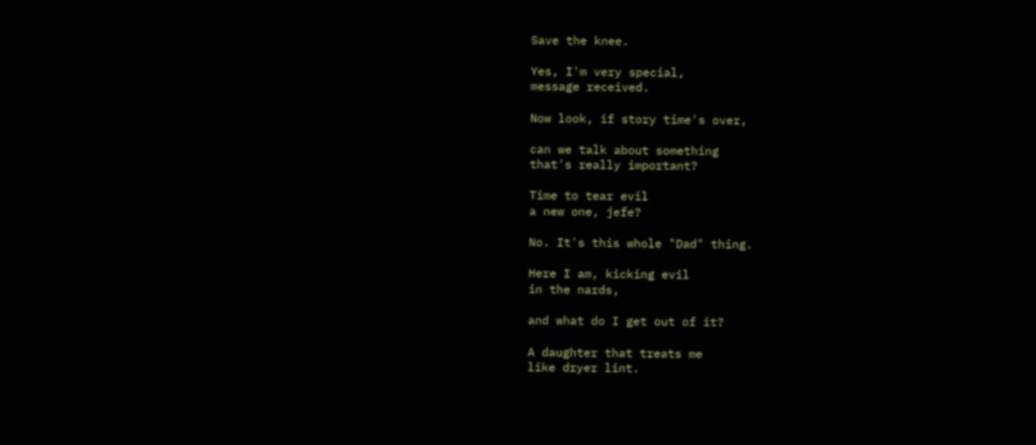Save the knee.

Yes, I'm very special,
message received.

Now look, if story time's over,

can we talk about something
that's really important?

Time to tear evil
a new one, jefe?

No. It's this whole "Dad" thing.

Here I am, kicking evil
in the nards,

and what do I get out of it?

A daughter that treats me
like dryer lint.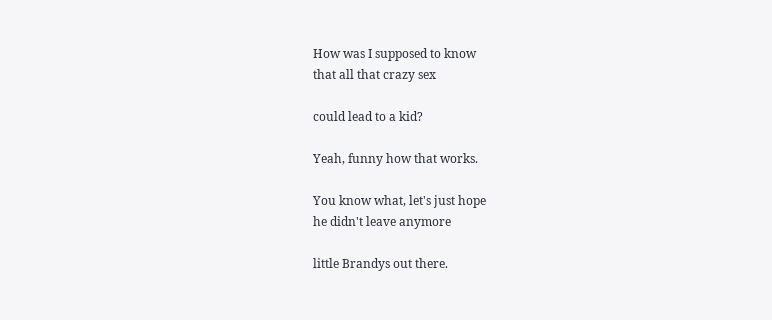How was I supposed to know
that all that crazy sex

could lead to a kid?

Yeah, funny how that works.

You know what, let's just hope
he didn't leave anymore

little Brandys out there.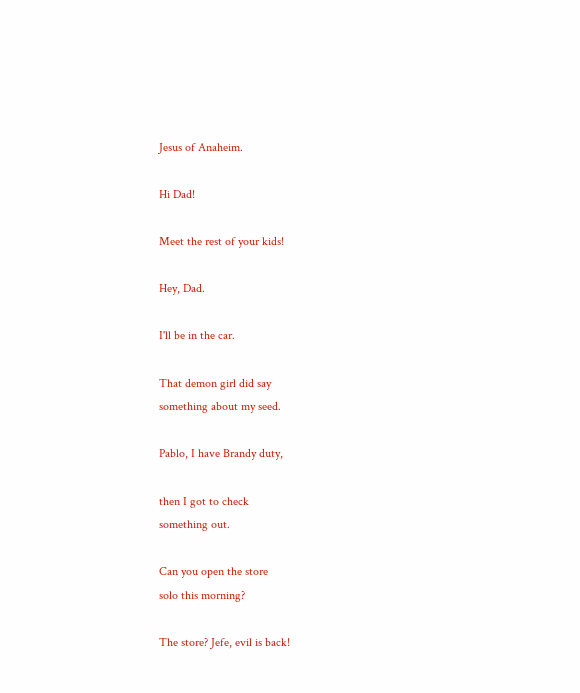Jesus of Anaheim.

Hi Dad!

Meet the rest of your kids!

Hey, Dad.

I'll be in the car.

That demon girl did say
something about my seed.

Pablo, I have Brandy duty,

then I got to check
something out.

Can you open the store
solo this morning?

The store? Jefe, evil is back!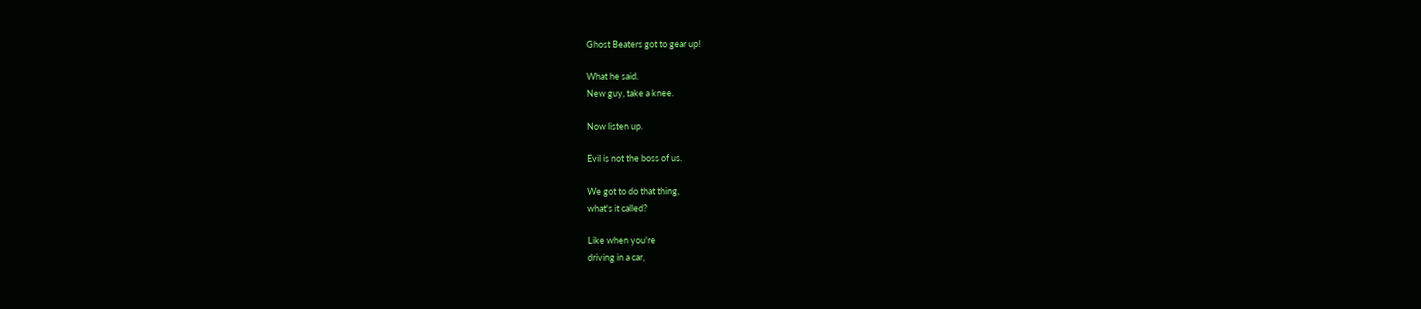Ghost Beaters got to gear up!

What he said.
New guy, take a knee.

Now listen up.

Evil is not the boss of us.

We got to do that thing,
what's it called?

Like when you're
driving in a car,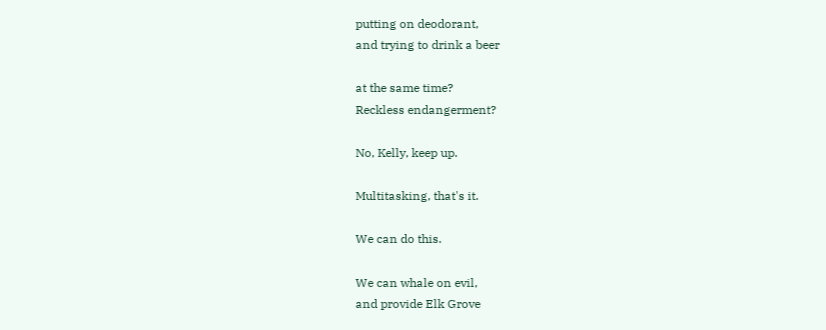putting on deodorant,
and trying to drink a beer

at the same time?
Reckless endangerment?

No, Kelly, keep up.

Multitasking, that's it.

We can do this.

We can whale on evil,
and provide Elk Grove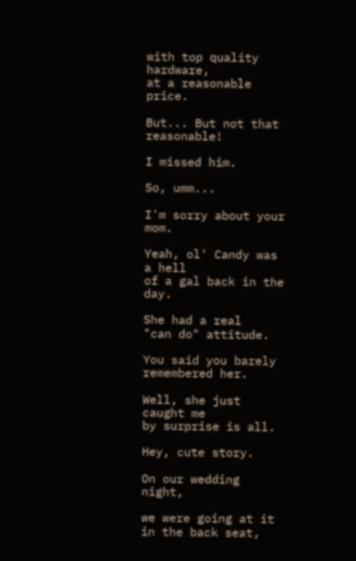with top quality hardware,
at a reasonable price.

But... But not that reasonable!

I missed him.

So, umm...

I'm sorry about your mom.

Yeah, ol' Candy was a hell
of a gal back in the day.

She had a real
"can do" attitude.

You said you barely
remembered her.

Well, she just caught me
by surprise is all.

Hey, cute story.

On our wedding night,

we were going at it
in the back seat,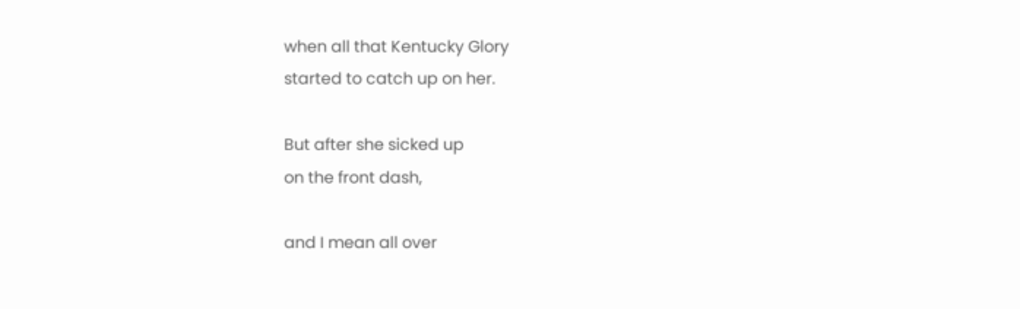when all that Kentucky Glory
started to catch up on her.

But after she sicked up
on the front dash,

and I mean all over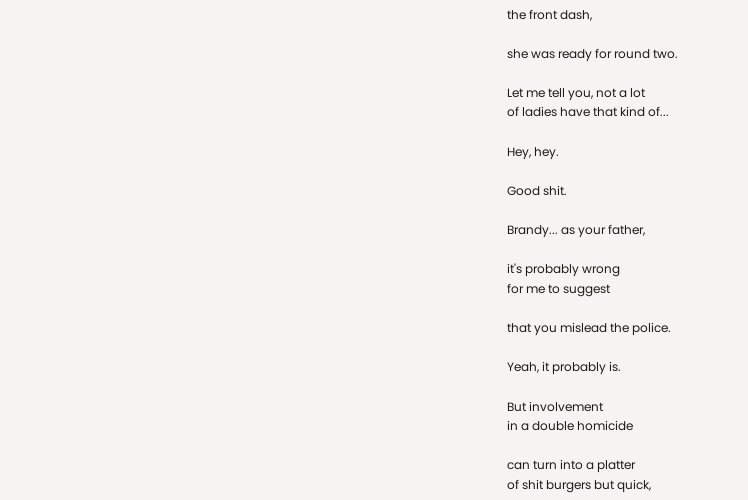the front dash,

she was ready for round two.

Let me tell you, not a lot
of ladies have that kind of...

Hey, hey.

Good shit.

Brandy... as your father,

it's probably wrong
for me to suggest

that you mislead the police.

Yeah, it probably is.

But involvement
in a double homicide

can turn into a platter
of shit burgers but quick,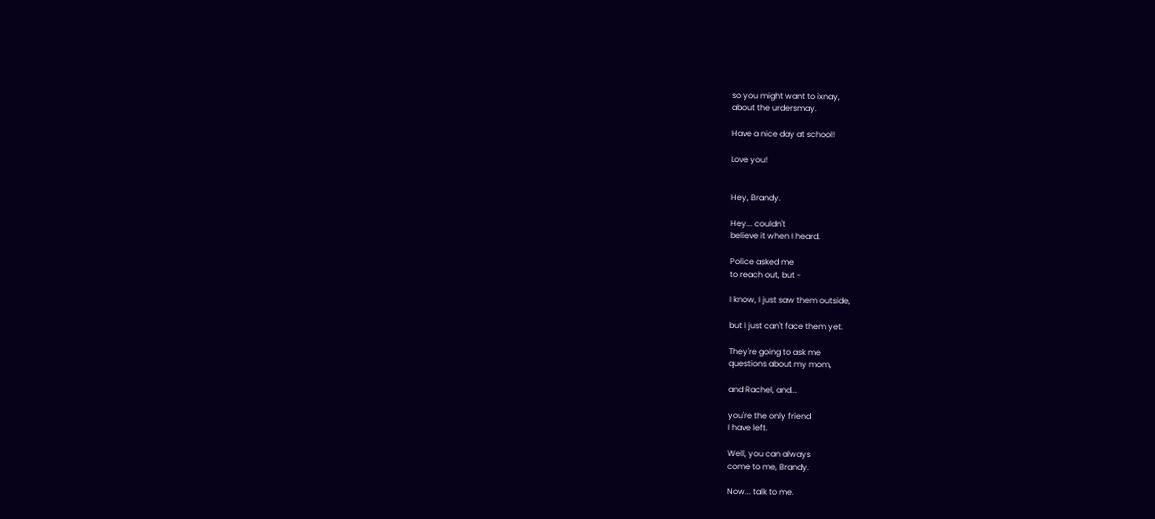so you might want to ixnay,
about the urdersmay.

Have a nice day at school!

Love you!


Hey, Brandy.

Hey... couldn't
believe it when I heard.

Police asked me
to reach out, but -

I know, I just saw them outside,

but I just can't face them yet.

They're going to ask me
questions about my mom,

and Rachel, and...

you're the only friend
I have left.

Well, you can always
come to me, Brandy.

Now... talk to me.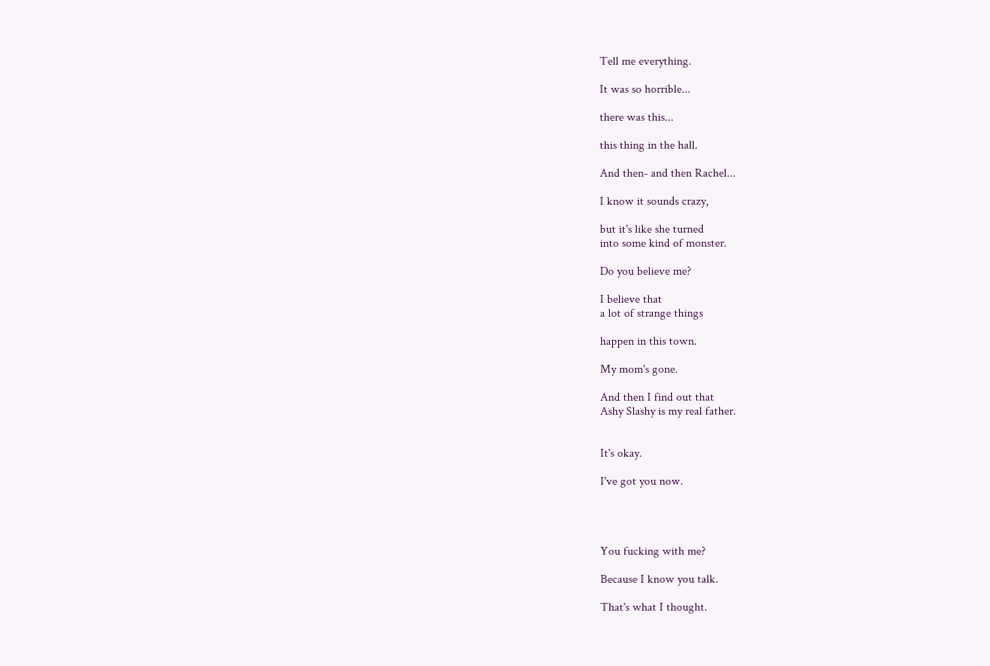Tell me everything.

It was so horrible...

there was this...

this thing in the hall.

And then- and then Rachel...

I know it sounds crazy,

but it's like she turned
into some kind of monster.

Do you believe me?

I believe that
a lot of strange things

happen in this town.

My mom's gone.

And then I find out that
Ashy Slashy is my real father.


It's okay.

I've got you now.




You fucking with me?

Because I know you talk.

That's what I thought.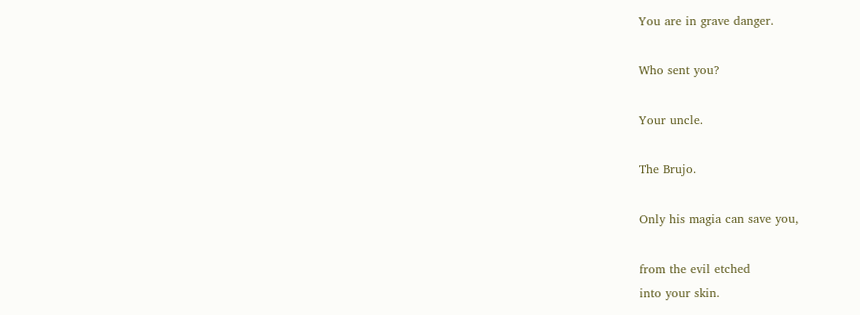You are in grave danger.

Who sent you?

Your uncle.

The Brujo.

Only his magia can save you,

from the evil etched
into your skin.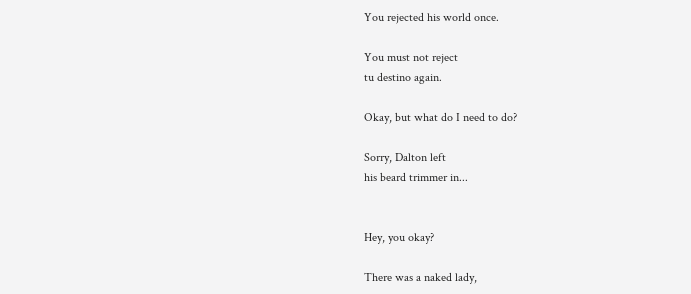You rejected his world once.

You must not reject
tu destino again.

Okay, but what do I need to do?

Sorry, Dalton left
his beard trimmer in...


Hey, you okay?

There was a naked lady,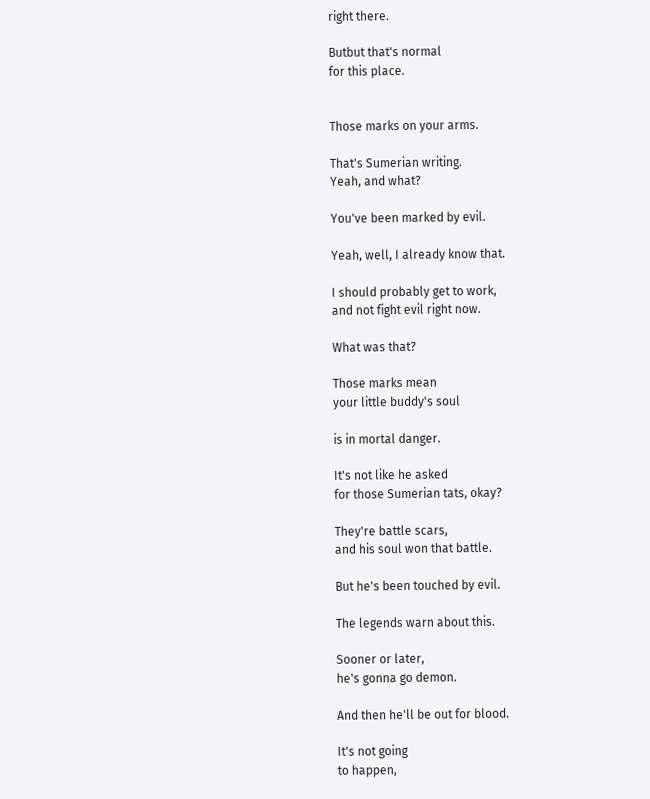right there.

Butbut that's normal
for this place.


Those marks on your arms.

That's Sumerian writing.
Yeah, and what?

You've been marked by evil.

Yeah, well, I already know that.

I should probably get to work,
and not fight evil right now.

What was that?

Those marks mean
your little buddy's soul

is in mortal danger.

It's not like he asked
for those Sumerian tats, okay?

They're battle scars,
and his soul won that battle.

But he's been touched by evil.

The legends warn about this.

Sooner or later,
he's gonna go demon.

And then he'll be out for blood.

It's not going
to happen,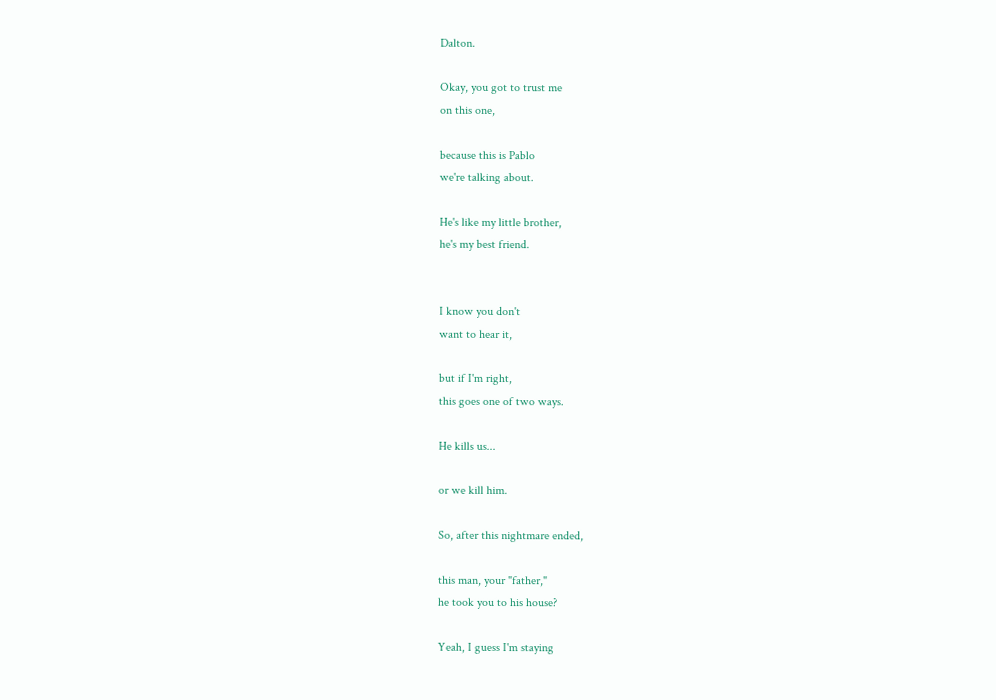Dalton.

Okay, you got to trust me
on this one,

because this is Pablo
we're talking about.

He's like my little brother,
he's my best friend.


I know you don't
want to hear it,

but if I'm right,
this goes one of two ways.

He kills us...

or we kill him.

So, after this nightmare ended,

this man, your "father,"
he took you to his house?

Yeah, I guess I'm staying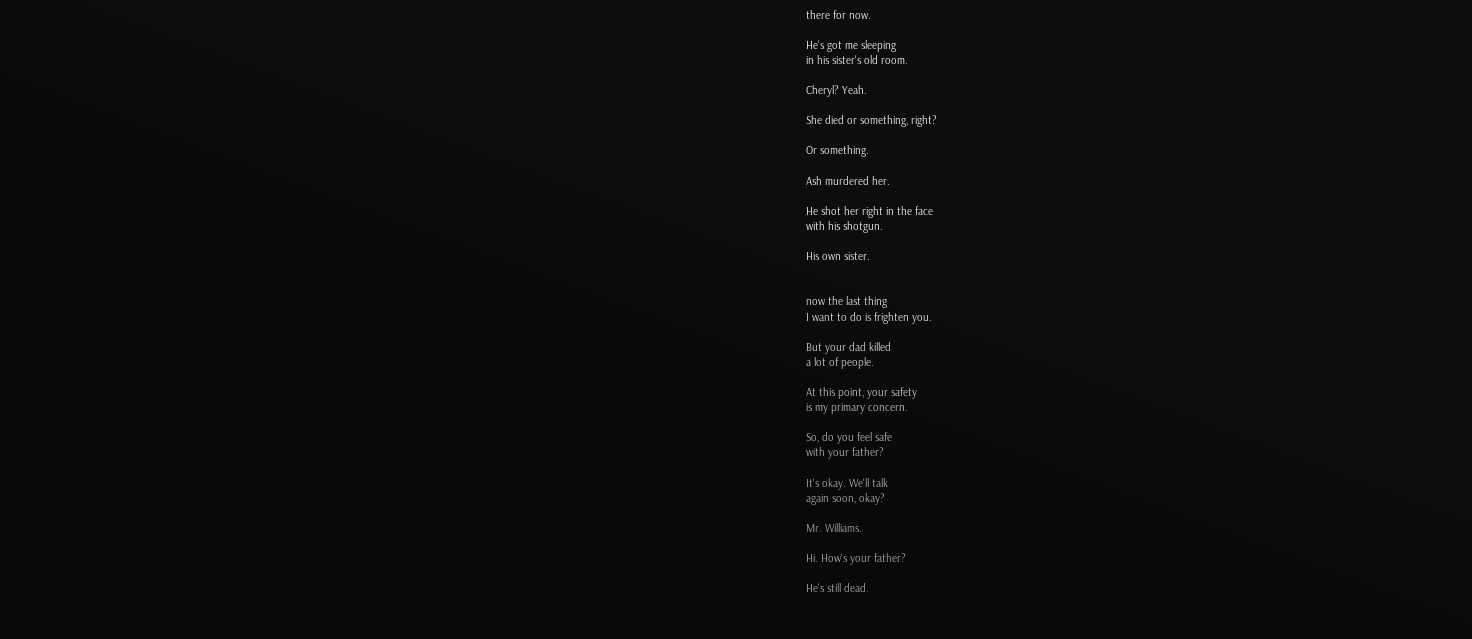there for now.

He's got me sleeping
in his sister's old room.

Cheryl? Yeah.

She died or something, right?

Or something.

Ash murdered her.

He shot her right in the face
with his shotgun.

His own sister.


now the last thing
I want to do is frighten you.

But your dad killed
a lot of people.

At this point, your safety
is my primary concern.

So, do you feel safe
with your father?

It's okay. We'll talk
again soon, okay?

Mr. Williams.

Hi. How's your father?

He's still dead.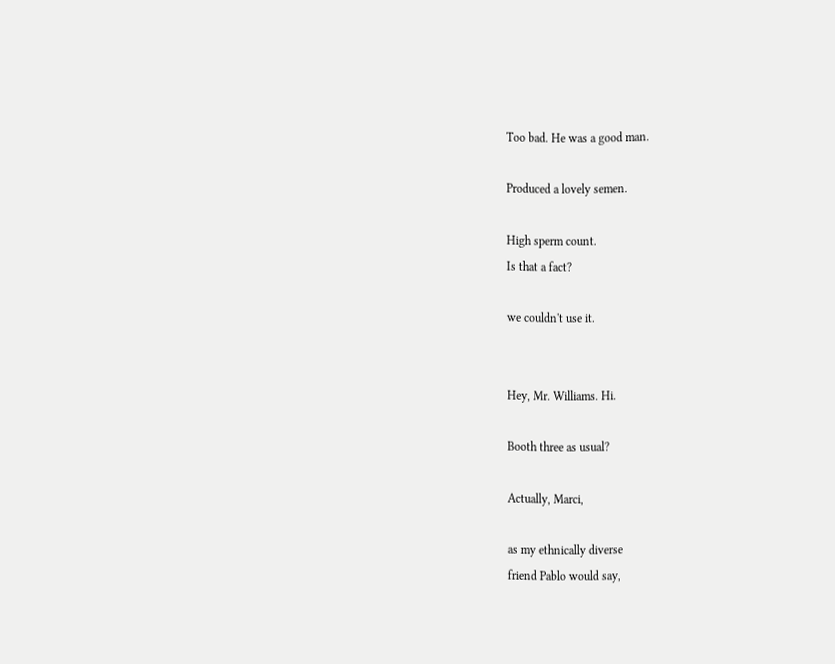Too bad. He was a good man.

Produced a lovely semen.

High sperm count.
Is that a fact?

we couldn't use it.


Hey, Mr. Williams. Hi.

Booth three as usual?

Actually, Marci,

as my ethnically diverse
friend Pablo would say,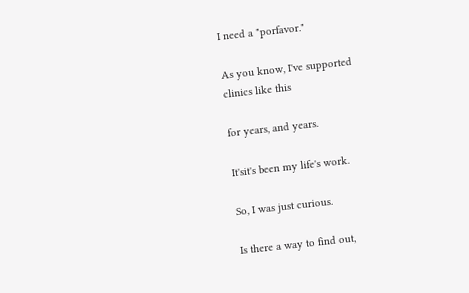I need a "porfavor."

As you know, I've supported
clinics like this

for years, and years.

It'sit's been my life's work.

So, I was just curious.

Is there a way to find out,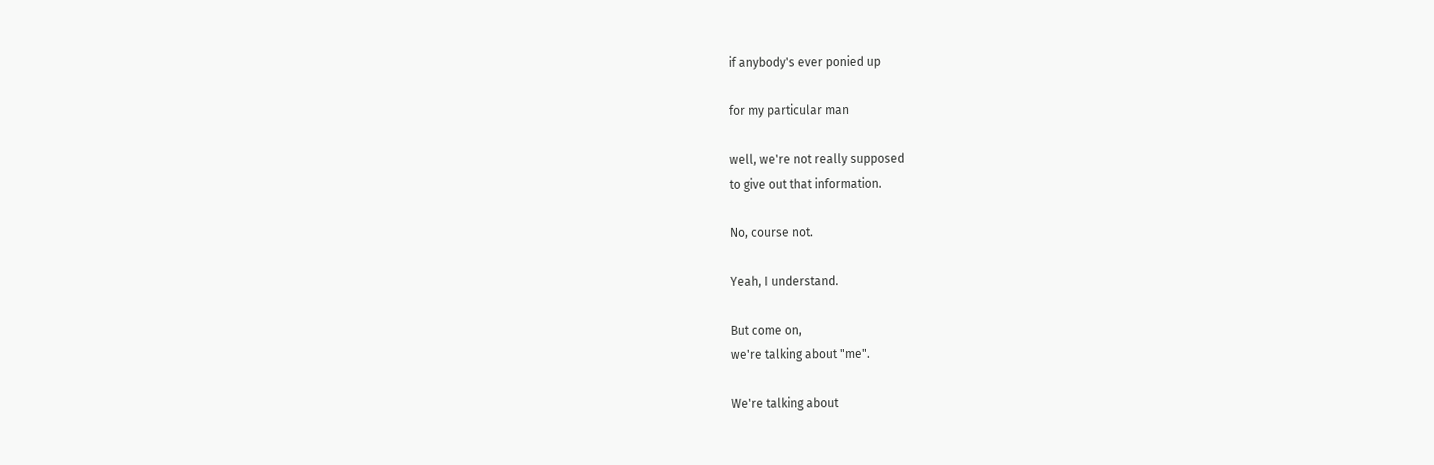if anybody's ever ponied up

for my particular man

well, we're not really supposed
to give out that information.

No, course not.

Yeah, I understand.

But come on,
we're talking about "me".

We're talking about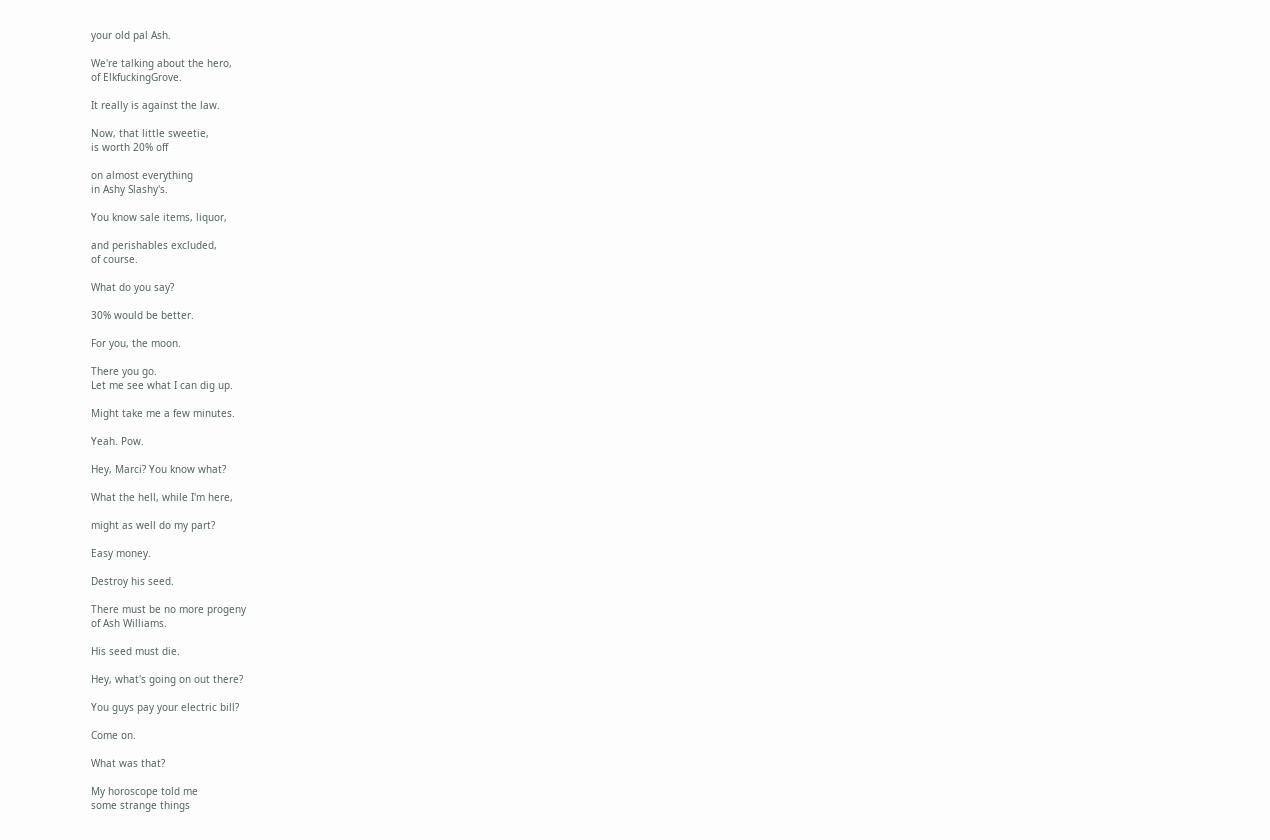your old pal Ash.

We're talking about the hero,
of ElkfuckingGrove.

It really is against the law.

Now, that little sweetie,
is worth 20% off

on almost everything
in Ashy Slashy's.

You know sale items, liquor,

and perishables excluded,
of course.

What do you say?

30% would be better.

For you, the moon.

There you go.
Let me see what I can dig up.

Might take me a few minutes.

Yeah. Pow.

Hey, Marci? You know what?

What the hell, while I'm here,

might as well do my part?

Easy money.

Destroy his seed.

There must be no more progeny
of Ash Williams.

His seed must die.

Hey, what's going on out there?

You guys pay your electric bill?

Come on.

What was that?

My horoscope told me
some strange things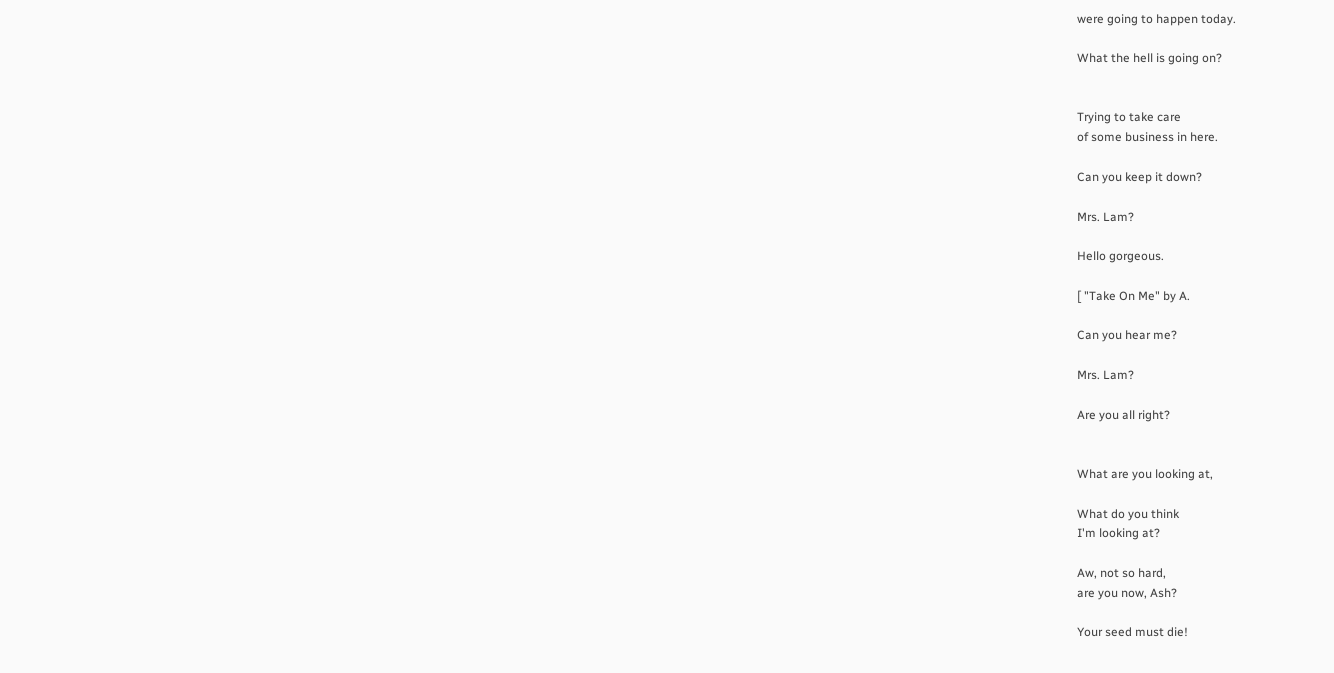were going to happen today.

What the hell is going on?


Trying to take care
of some business in here.

Can you keep it down?

Mrs. Lam?

Hello gorgeous.

[ "Take On Me" by A.

Can you hear me?

Mrs. Lam?

Are you all right?


What are you looking at,

What do you think
I'm looking at?

Aw, not so hard,
are you now, Ash?

Your seed must die!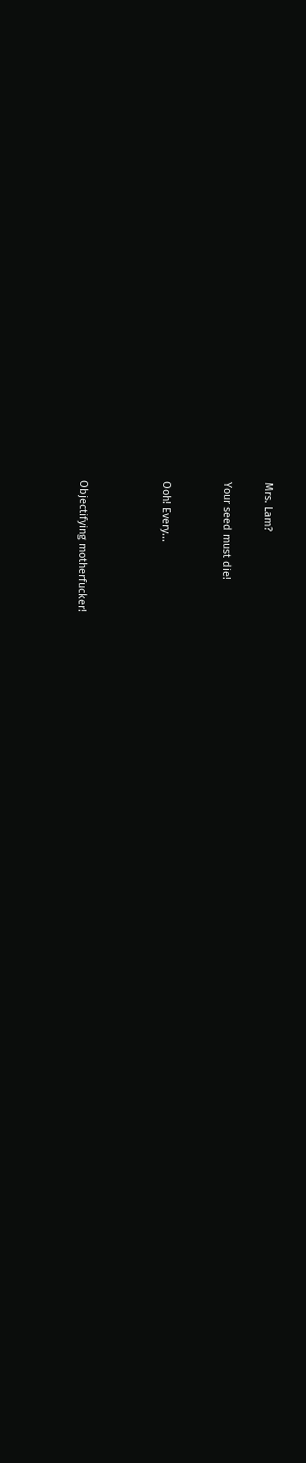Mrs. Lam?

Your seed must die!


Ooh! Every...



Objectifying motherfucker!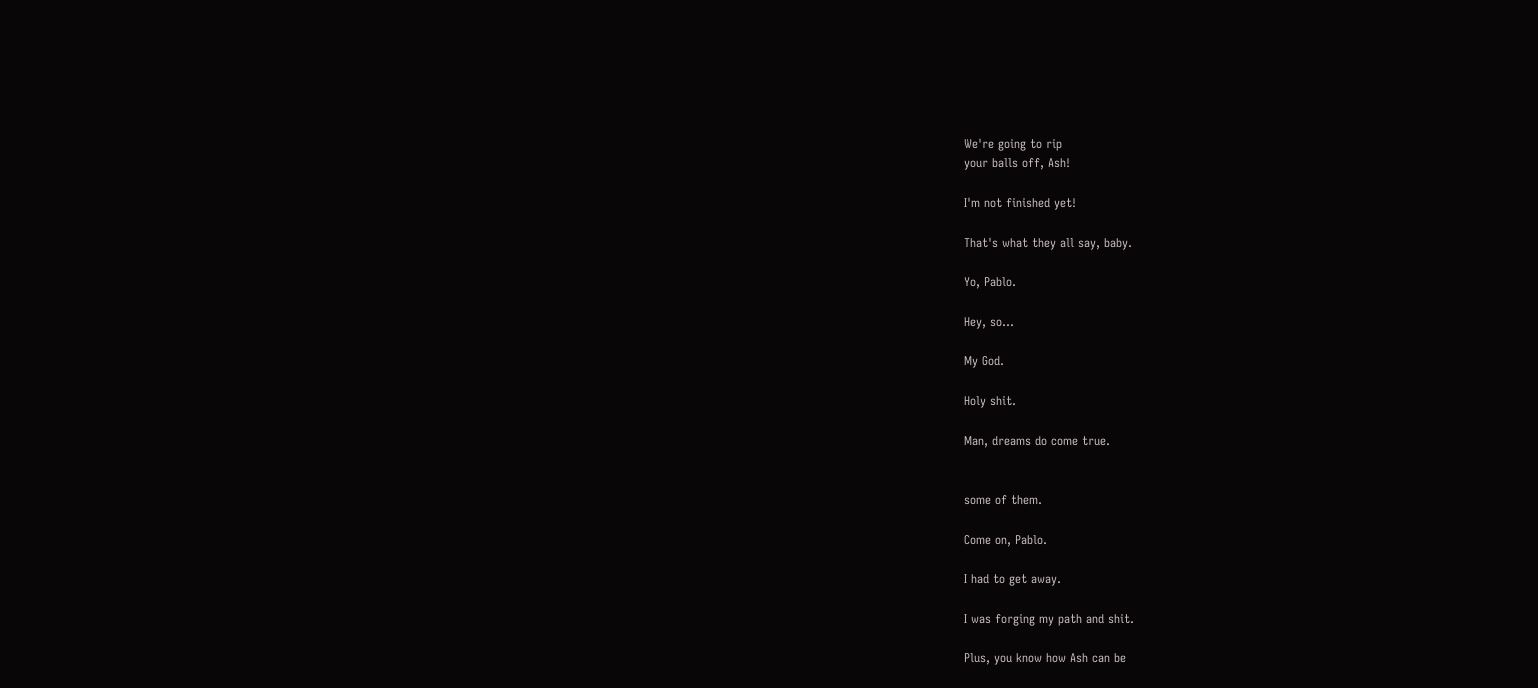We're going to rip
your balls off, Ash!

I'm not finished yet!

That's what they all say, baby.

Yo, Pablo.

Hey, so...

My God.

Holy shit.

Man, dreams do come true.


some of them.

Come on, Pablo.

I had to get away.

I was forging my path and shit.

Plus, you know how Ash can be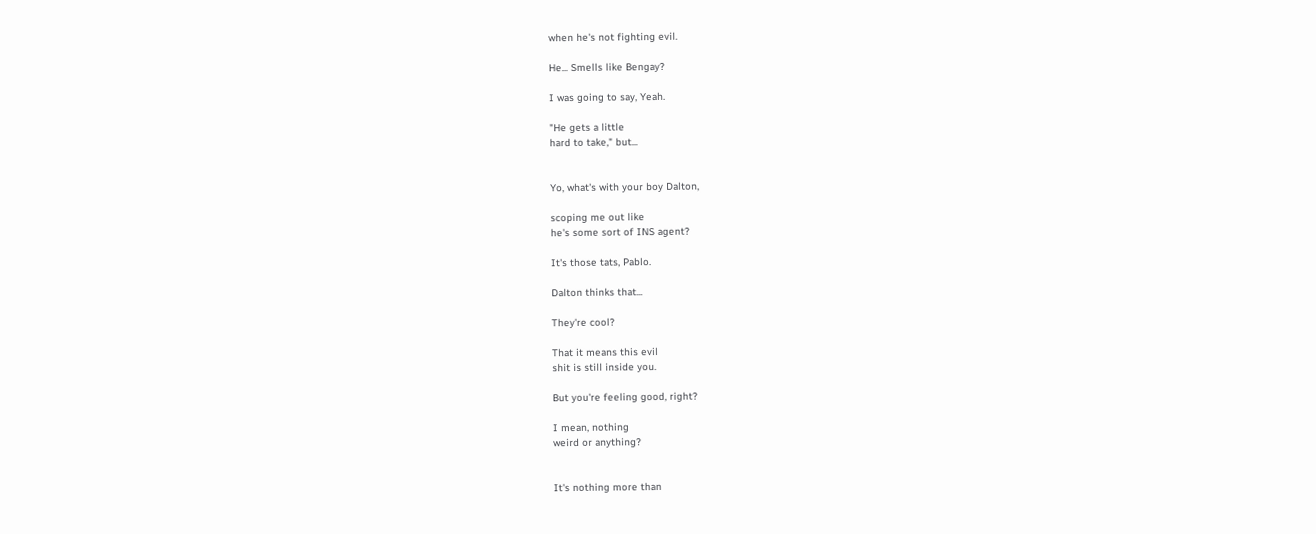when he's not fighting evil.

He... Smells like Bengay?

I was going to say, Yeah.

"He gets a little
hard to take," but...


Yo, what's with your boy Dalton,

scoping me out like
he's some sort of INS agent?

It's those tats, Pablo.

Dalton thinks that...

They're cool?

That it means this evil
shit is still inside you.

But you're feeling good, right?

I mean, nothing
weird or anything?


It's nothing more than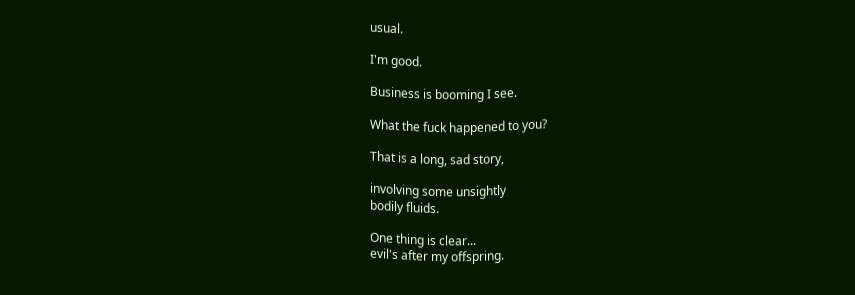usual.

I'm good.

Business is booming I see.

What the fuck happened to you?

That is a long, sad story,

involving some unsightly
bodily fluids.

One thing is clear...
evil's after my offspring.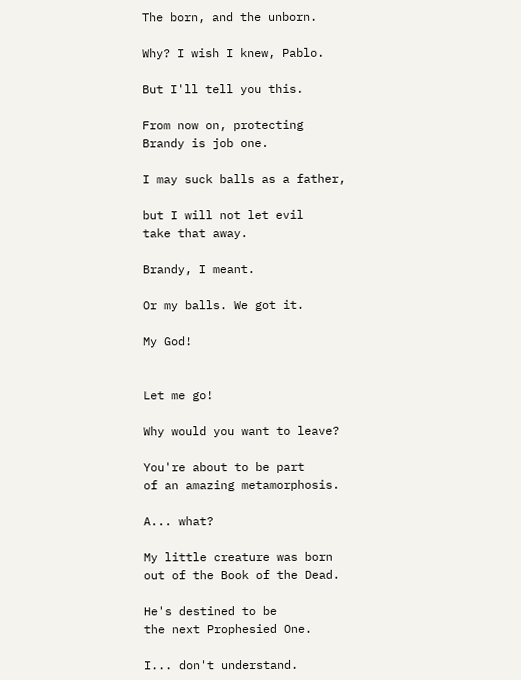The born, and the unborn.

Why? I wish I knew, Pablo.

But I'll tell you this.

From now on, protecting
Brandy is job one.

I may suck balls as a father,

but I will not let evil
take that away.

Brandy, I meant.

Or my balls. We got it.

My God!


Let me go!

Why would you want to leave?

You're about to be part
of an amazing metamorphosis.

A... what?

My little creature was born
out of the Book of the Dead.

He's destined to be
the next Prophesied One.

I... don't understand.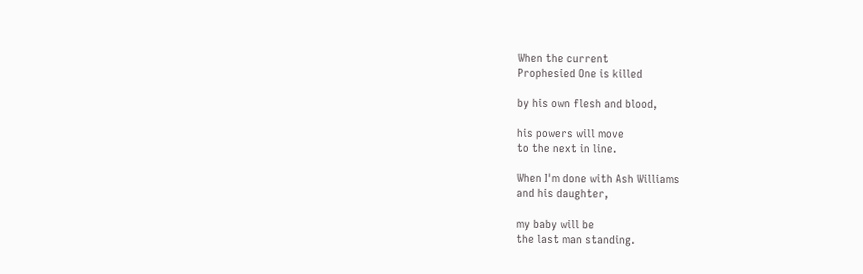When the current
Prophesied One is killed

by his own flesh and blood,

his powers will move
to the next in line.

When I'm done with Ash Williams
and his daughter,

my baby will be
the last man standing.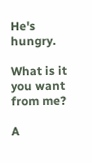He's hungry.

What is it you want from me?

A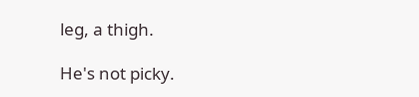leg, a thigh.

He's not picky.